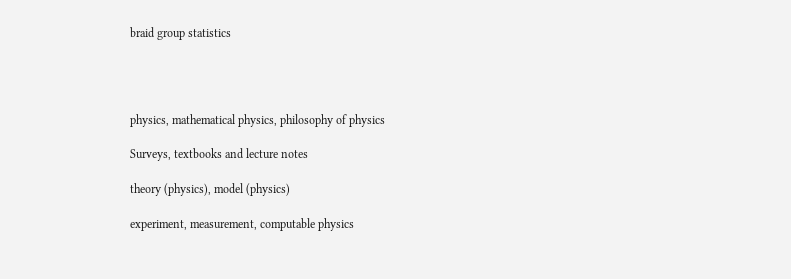braid group statistics




physics, mathematical physics, philosophy of physics

Surveys, textbooks and lecture notes

theory (physics), model (physics)

experiment, measurement, computable physics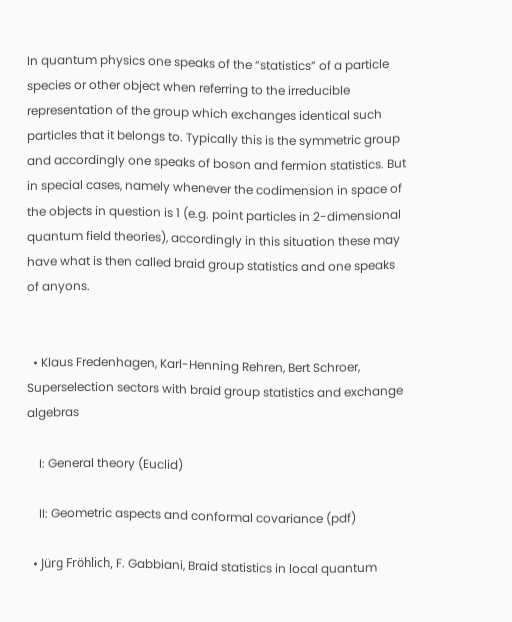In quantum physics one speaks of the “statistics” of a particle species or other object when referring to the irreducible representation of the group which exchanges identical such particles that it belongs to. Typically this is the symmetric group and accordingly one speaks of boson and fermion statistics. But in special cases, namely whenever the codimension in space of the objects in question is 1 (e.g. point particles in 2-dimensional quantum field theories), accordingly in this situation these may have what is then called braid group statistics and one speaks of anyons.


  • Klaus Fredenhagen, Karl-Henning Rehren, Bert Schroer, Superselection sectors with braid group statistics and exchange algebras

    I: General theory (Euclid)

    II: Geometric aspects and conformal covariance (pdf)

  • Jürg Fröhlich, F. Gabbiani, Braid statistics in local quantum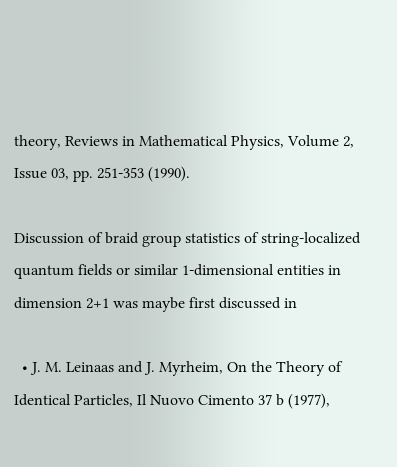theory, Reviews in Mathematical Physics, Volume 2, Issue 03, pp. 251-353 (1990).

Discussion of braid group statistics of string-localized quantum fields or similar 1-dimensional entities in dimension 2+1 was maybe first discussed in

  • J. M. Leinaas and J. Myrheim, On the Theory of Identical Particles, Il Nuovo Cimento 37 b (1977),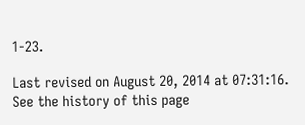1-23.

Last revised on August 20, 2014 at 07:31:16. See the history of this page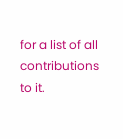for a list of all contributions to it.